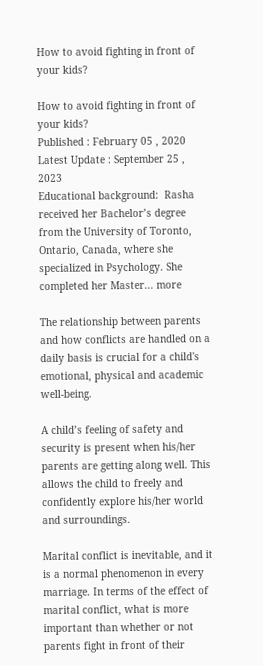How to avoid fighting in front of your kids?

How to avoid fighting in front of your kids?
Published : February 05 , 2020
Latest Update : September 25 , 2023
Educational background:  Rasha received her Bachelor’s degree from the University of Toronto, Ontario, Canada, where she specialized in Psychology. She completed her Master... more

The relationship between parents and how conflicts are handled on a daily basis is crucial for a child's emotional, physical and academic well-being.

A child’s feeling of safety and security is present when his/her parents are getting along well. This allows the child to freely and confidently explore his/her world and surroundings.

Marital conflict is inevitable, and it is a normal phenomenon in every marriage. In terms of the effect of marital conflict, what is more important than whether or not parents fight in front of their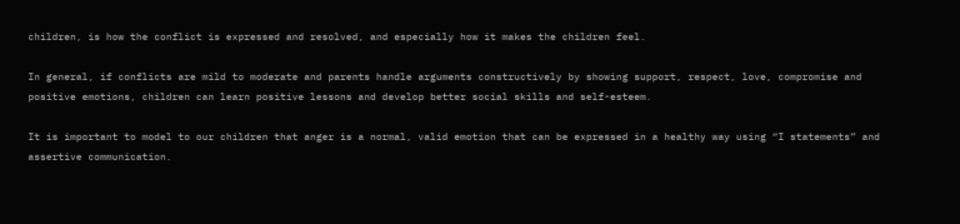children, is how the conflict is expressed and resolved, and especially how it makes the children feel.

In general, if conflicts are mild to moderate and parents handle arguments constructively by showing support, respect, love, compromise and positive emotions, children can learn positive lessons and develop better social skills and self-esteem.

It is important to model to our children that anger is a normal, valid emotion that can be expressed in a healthy way using “I statements” and assertive communication.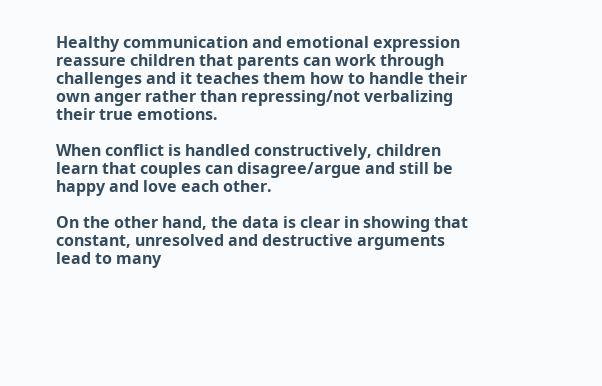Healthy communication and emotional expression reassure children that parents can work through challenges and it teaches them how to handle their own anger rather than repressing/not verbalizing their true emotions.

When conflict is handled constructively, children learn that couples can disagree/argue and still be happy and love each other.

On the other hand, the data is clear in showing that constant, unresolved and destructive arguments lead to many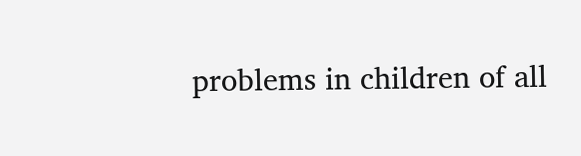problems in children of all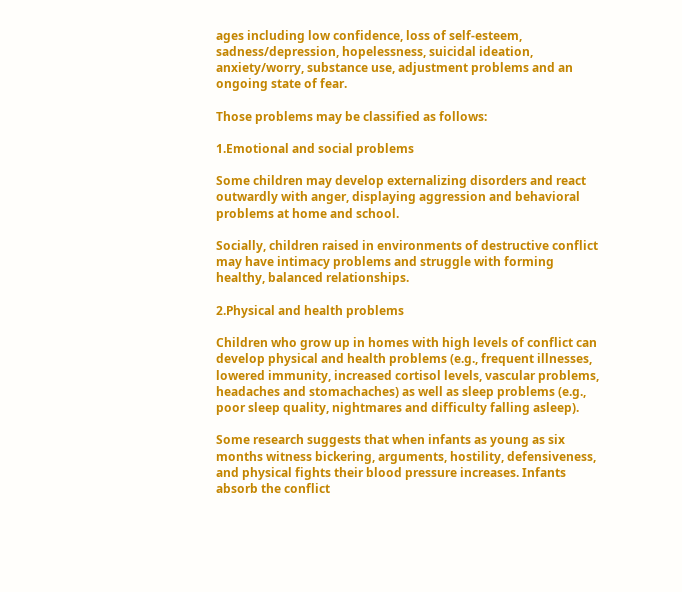ages including low confidence, loss of self-esteem, sadness/depression, hopelessness, suicidal ideation, anxiety/worry, substance use, adjustment problems and an ongoing state of fear.

Those problems may be classified as follows:

1.Emotional and social problems

Some children may develop externalizing disorders and react outwardly with anger, displaying aggression and behavioral problems at home and school.

Socially, children raised in environments of destructive conflict may have intimacy problems and struggle with forming healthy, balanced relationships.

2.Physical and health problems

Children who grow up in homes with high levels of conflict can develop physical and health problems (e.g., frequent illnesses, lowered immunity, increased cortisol levels, vascular problems, headaches and stomachaches) as well as sleep problems (e.g., poor sleep quality, nightmares and difficulty falling asleep).

Some research suggests that when infants as young as six months witness bickering, arguments, hostility, defensiveness, and physical fights their blood pressure increases. Infants absorb the conflict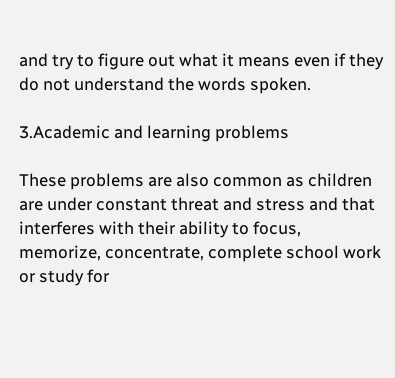and try to figure out what it means even if they do not understand the words spoken.

3.Academic and learning problems

These problems are also common as children are under constant threat and stress and that interferes with their ability to focus, memorize, concentrate, complete school work or study for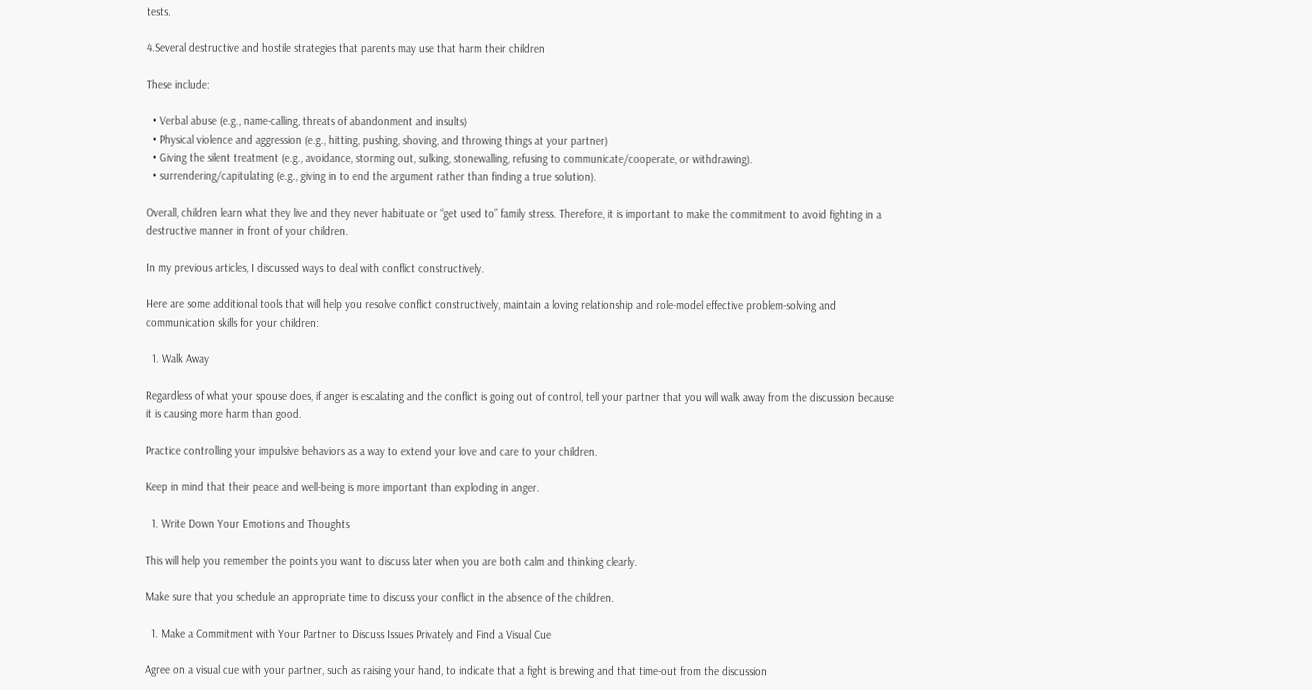tests.

4.Several destructive and hostile strategies that parents may use that harm their children

These include:

  • Verbal abuse (e.g., name-calling, threats of abandonment and insults)
  • Physical violence and aggression (e.g., hitting, pushing, shoving, and throwing things at your partner)
  • Giving the silent treatment (e.g., avoidance, storming out, sulking, stonewalling, refusing to communicate/cooperate, or withdrawing).
  • surrendering/capitulating (e.g., giving in to end the argument rather than finding a true solution).

Overall, children learn what they live and they never habituate or “get used to” family stress. Therefore, it is important to make the commitment to avoid fighting in a destructive manner in front of your children.

In my previous articles, I discussed ways to deal with conflict constructively.

Here are some additional tools that will help you resolve conflict constructively, maintain a loving relationship and role-model effective problem-solving and communication skills for your children:

  1. Walk Away

Regardless of what your spouse does, if anger is escalating and the conflict is going out of control, tell your partner that you will walk away from the discussion because it is causing more harm than good.

Practice controlling your impulsive behaviors as a way to extend your love and care to your children.

Keep in mind that their peace and well-being is more important than exploding in anger.

  1. Write Down Your Emotions and Thoughts

This will help you remember the points you want to discuss later when you are both calm and thinking clearly.

Make sure that you schedule an appropriate time to discuss your conflict in the absence of the children.

  1. Make a Commitment with Your Partner to Discuss Issues Privately and Find a Visual Cue

Agree on a visual cue with your partner, such as raising your hand, to indicate that a fight is brewing and that time-out from the discussion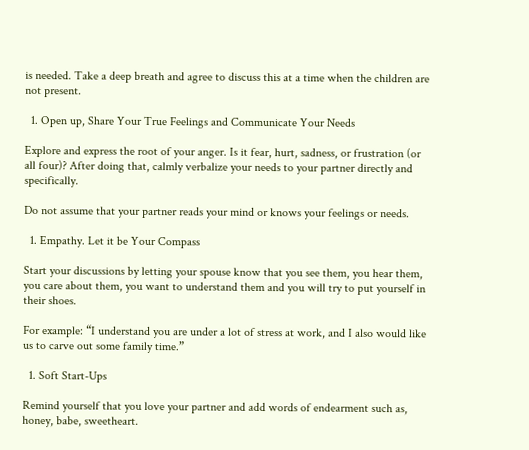is needed. Take a deep breath and agree to discuss this at a time when the children are not present.

  1. Open up, Share Your True Feelings and Communicate Your Needs

Explore and express the root of your anger. Is it fear, hurt, sadness, or frustration (or all four)? After doing that, calmly verbalize your needs to your partner directly and specifically.

Do not assume that your partner reads your mind or knows your feelings or needs.

  1. Empathy. Let it be Your Compass

Start your discussions by letting your spouse know that you see them, you hear them, you care about them, you want to understand them and you will try to put yourself in their shoes.

For example: “I understand you are under a lot of stress at work, and I also would like us to carve out some family time.”

  1. Soft Start-Ups

Remind yourself that you love your partner and add words of endearment such as, honey, babe, sweetheart.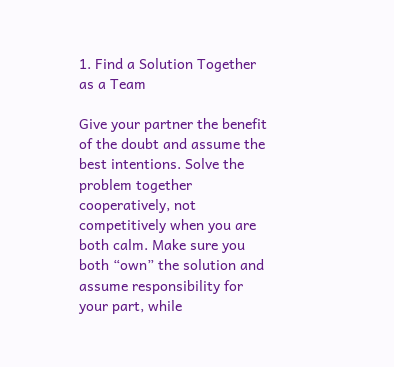1. Find a Solution Together as a Team

Give your partner the benefit of the doubt and assume the best intentions. Solve the problem together cooperatively, not competitively when you are both calm. Make sure you both “own” the solution and assume responsibility for your part, while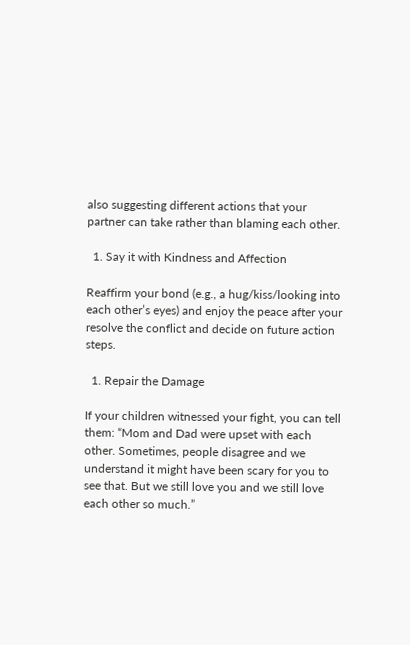also suggesting different actions that your partner can take rather than blaming each other.

  1. Say it with Kindness and Affection

Reaffirm your bond (e.g., a hug/kiss/looking into each other’s eyes) and enjoy the peace after your resolve the conflict and decide on future action steps.

  1. Repair the Damage

If your children witnessed your fight, you can tell them: “Mom and Dad were upset with each other. Sometimes, people disagree and we understand it might have been scary for you to see that. But we still love you and we still love each other so much.”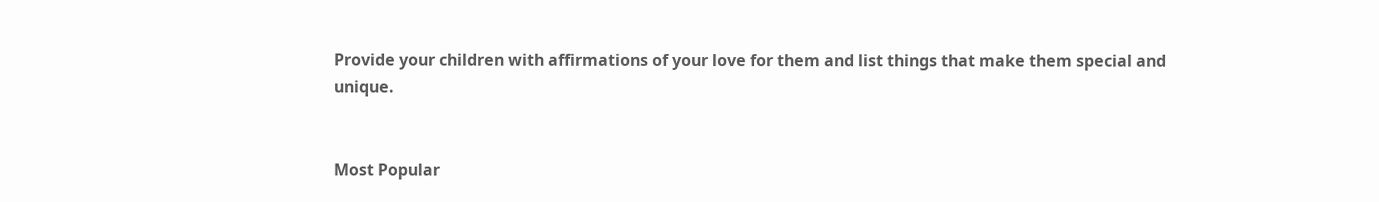Provide your children with affirmations of your love for them and list things that make them special and unique.


Most Popular